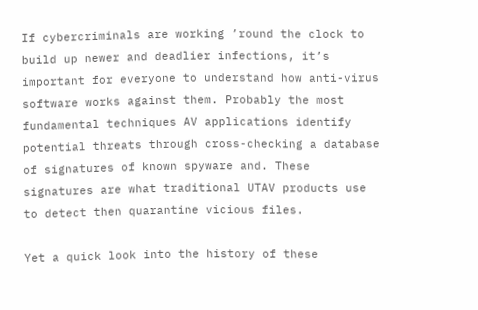If cybercriminals are working ’round the clock to build up newer and deadlier infections, it’s important for everyone to understand how anti-virus software works against them. Probably the most fundamental techniques AV applications identify potential threats through cross-checking a database of signatures of known spyware and. These signatures are what traditional UTAV products use to detect then quarantine vicious files.

Yet a quick look into the history of these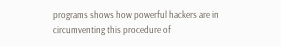programs shows how powerful hackers are in circumventing this procedure of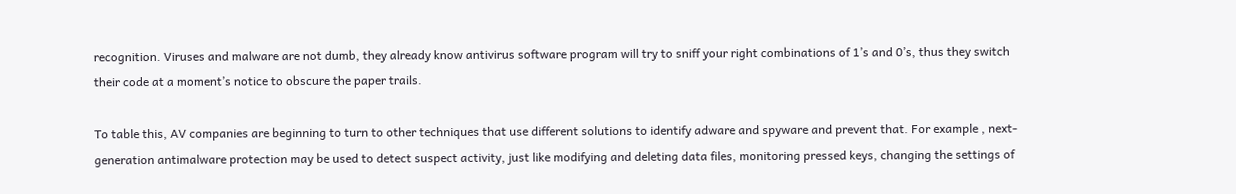recognition. Viruses and malware are not dumb, they already know antivirus software program will try to sniff your right combinations of 1’s and 0’s, thus they switch their code at a moment’s notice to obscure the paper trails.

To table this, AV companies are beginning to turn to other techniques that use different solutions to identify adware and spyware and prevent that. For example , next-generation antimalware protection may be used to detect suspect activity, just like modifying and deleting data files, monitoring pressed keys, changing the settings of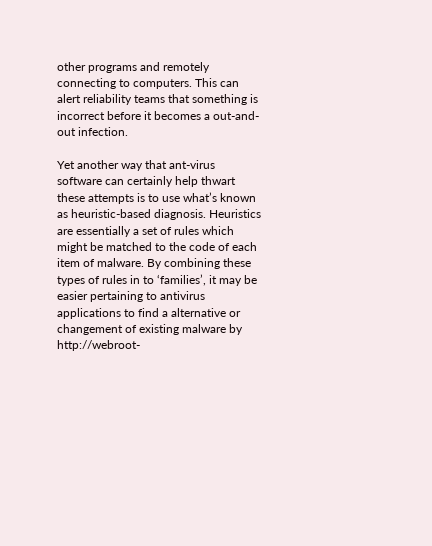other programs and remotely connecting to computers. This can alert reliability teams that something is incorrect before it becomes a out-and-out infection.

Yet another way that ant-virus software can certainly help thwart these attempts is to use what’s known as heuristic-based diagnosis. Heuristics are essentially a set of rules which might be matched to the code of each item of malware. By combining these types of rules in to ‘families’, it may be easier pertaining to antivirus applications to find a alternative or changement of existing malware by http://webroot-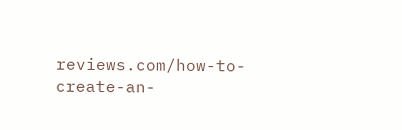reviews.com/how-to-create-an-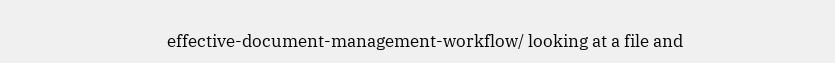effective-document-management-workflow/ looking at a file and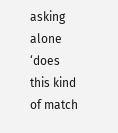asking alone ‘does this kind of match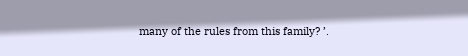many of the rules from this family? ’.